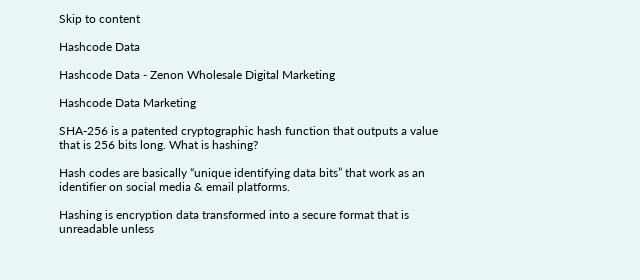Skip to content

Hashcode Data

Hashcode Data - Zenon Wholesale Digital Marketing

Hashcode Data Marketing

SHA-256 is a patented cryptographic hash function that outputs a value that is 256 bits long. What is hashing?

Hash codes are basically “unique identifying data bits” that work as an identifier on social media & email platforms.

Hashing is encryption data transformed into a secure format that is unreadable unless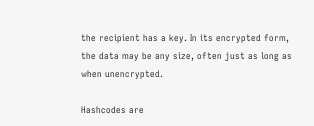the recipient has a key. In its encrypted form, the data may be any size, often just as long as when unencrypted.

Hashcodes are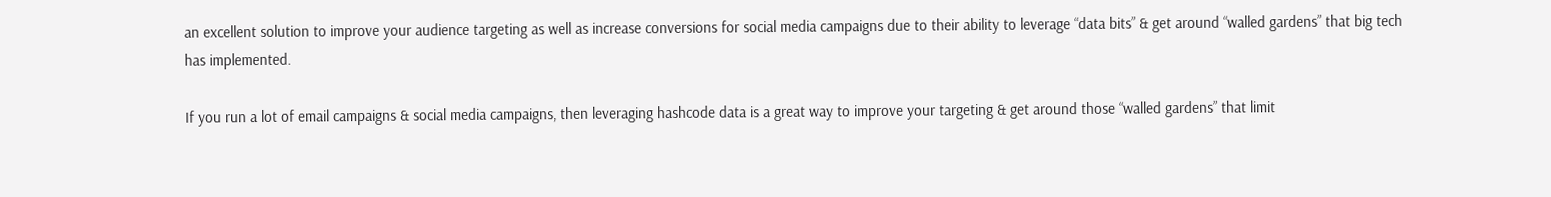an excellent solution to improve your audience targeting as well as increase conversions for social media campaigns due to their ability to leverage “data bits” & get around “walled gardens” that big tech has implemented.

If you run a lot of email campaigns & social media campaigns, then leveraging hashcode data is a great way to improve your targeting & get around those “walled gardens” that limit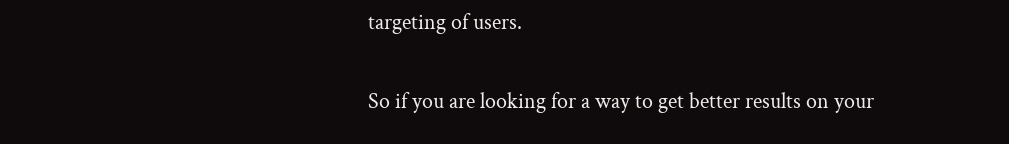targeting of users.

So if you are looking for a way to get better results on your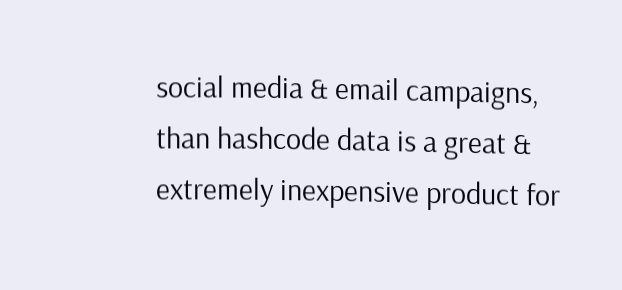social media & email campaigns, than hashcode data is a great & extremely inexpensive product for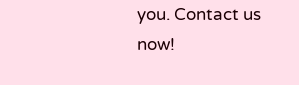you. Contact us now!